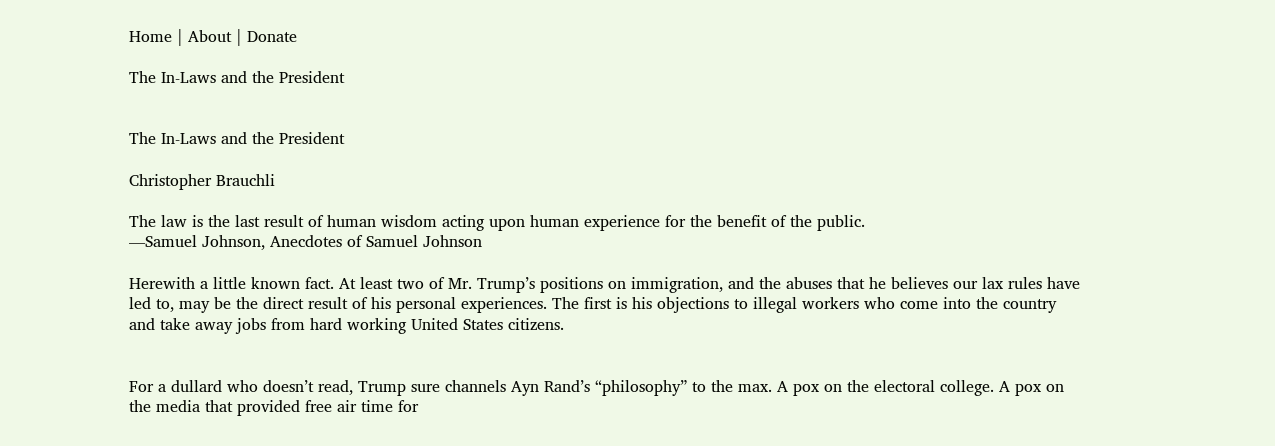Home | About | Donate

The In-Laws and the President


The In-Laws and the President

Christopher Brauchli

The law is the last result of human wisdom acting upon human experience for the benefit of the public.
—Samuel Johnson, Anecdotes of Samuel Johnson

Herewith a little known fact. At least two of Mr. Trump’s positions on immigration, and the abuses that he believes our lax rules have led to, may be the direct result of his personal experiences. The first is his objections to illegal workers who come into the country and take away jobs from hard working United States citizens.


For a dullard who doesn’t read, Trump sure channels Ayn Rand’s “philosophy” to the max. A pox on the electoral college. A pox on the media that provided free air time for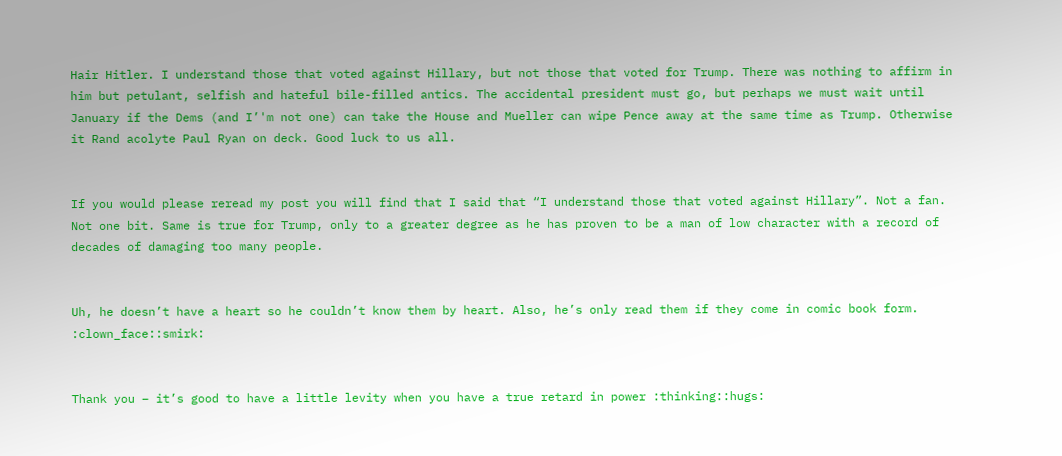Hair Hitler. I understand those that voted against Hillary, but not those that voted for Trump. There was nothing to affirm in him but petulant, selfish and hateful bile-filled antics. The accidental president must go, but perhaps we must wait until January if the Dems (and I’'m not one) can take the House and Mueller can wipe Pence away at the same time as Trump. Otherwise it Rand acolyte Paul Ryan on deck. Good luck to us all.


If you would please reread my post you will find that I said that “I understand those that voted against Hillary”. Not a fan. Not one bit. Same is true for Trump, only to a greater degree as he has proven to be a man of low character with a record of decades of damaging too many people.


Uh, he doesn’t have a heart so he couldn’t know them by heart. Also, he’s only read them if they come in comic book form. :clown_face::smirk:


Thank you – it’s good to have a little levity when you have a true retard in power :thinking::hugs: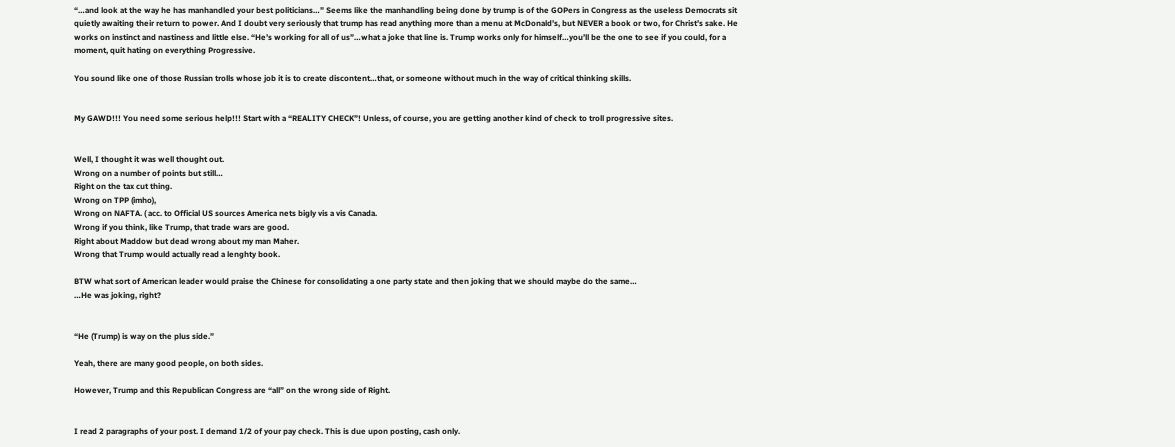“…and look at the way he has manhandled your best politicians…” Seems like the manhandling being done by trump is of the GOPers in Congress as the useless Democrats sit quietly awaiting their return to power. And I doubt very seriously that trump has read anything more than a menu at McDonald’s, but NEVER a book or two, for Christ’s sake. He works on instinct and nastiness and little else. “He’s working for all of us”…what a joke that line is. Trump works only for himself…you’ll be the one to see if you could, for a moment, quit hating on everything Progressive.

You sound like one of those Russian trolls whose job it is to create discontent…that, or someone without much in the way of critical thinking skills.


My GAWD!!! You need some serious help!!! Start with a “REALITY CHECK”! Unless, of course, you are getting another kind of check to troll progressive sites.


Well, I thought it was well thought out.
Wrong on a number of points but still…
Right on the tax cut thing.
Wrong on TPP (imho),
Wrong on NAFTA. ( acc. to Official US sources America nets bigly vis a vis Canada.
Wrong if you think, like Trump, that trade wars are good.
Right about Maddow but dead wrong about my man Maher.
Wrong that Trump would actually read a lenghty book.

BTW what sort of American leader would praise the Chinese for consolidating a one party state and then joking that we should maybe do the same…
…He was joking, right?


“He (Trump) is way on the plus side.”

Yeah, there are many good people, on both sides.

However, Trump and this Republican Congress are “all” on the wrong side of Right.


I read 2 paragraphs of your post. I demand 1/2 of your pay check. This is due upon posting, cash only.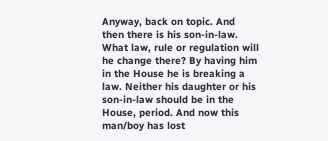Anyway, back on topic. And then there is his son-in-law. What law, rule or regulation will he change there? By having him in the House he is breaking a law. Neither his daughter or his son-in-law should be in the House, period. And now this man/boy has lost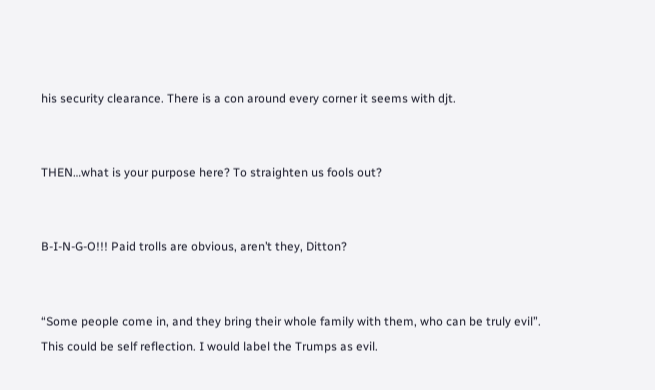his security clearance. There is a con around every corner it seems with djt.


THEN…what is your purpose here? To straighten us fools out?


B-I-N-G-O!!! Paid trolls are obvious, aren’t they, Ditton?


“Some people come in, and they bring their whole family with them, who can be truly evil”.
This could be self reflection. I would label the Trumps as evil.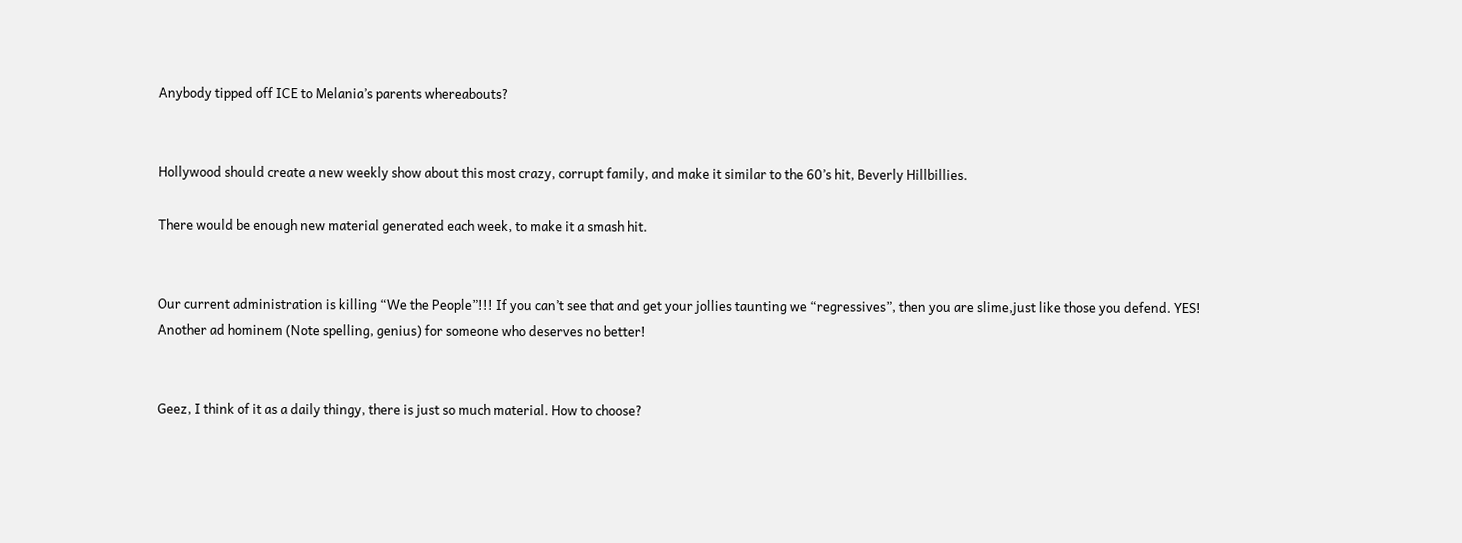Anybody tipped off ICE to Melania’s parents whereabouts?


Hollywood should create a new weekly show about this most crazy, corrupt family, and make it similar to the 60’s hit, Beverly Hillbillies.

There would be enough new material generated each week, to make it a smash hit.


Our current administration is killing “We the People”!!! If you can’t see that and get your jollies taunting we “regressives”, then you are slime,just like those you defend. YES! Another ad hominem (Note spelling, genius) for someone who deserves no better!


Geez, I think of it as a daily thingy, there is just so much material. How to choose?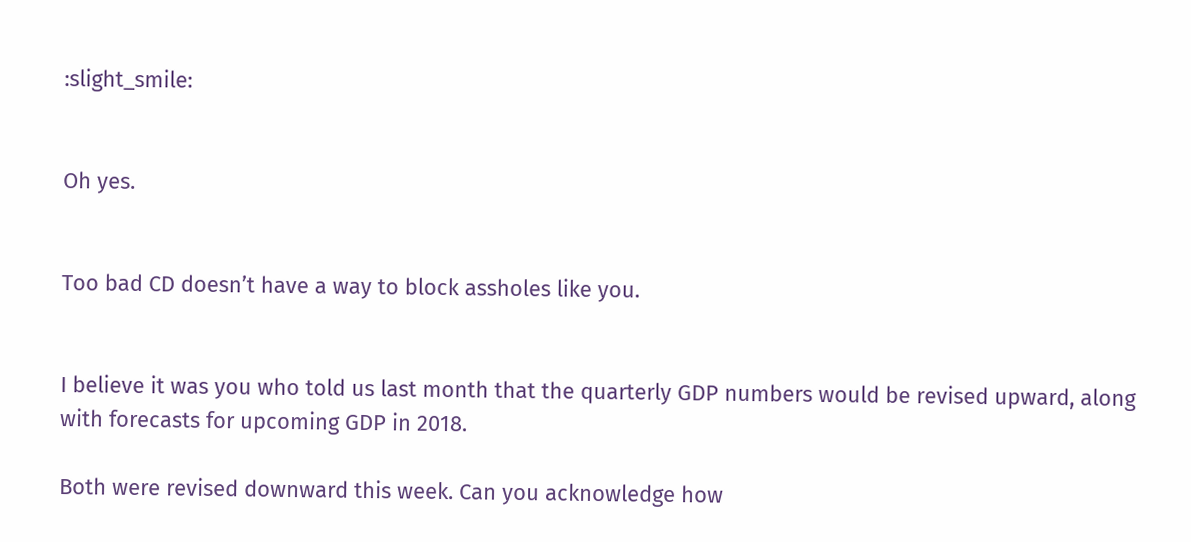:slight_smile:


Oh yes.


Too bad CD doesn’t have a way to block assholes like you.


I believe it was you who told us last month that the quarterly GDP numbers would be revised upward, along with forecasts for upcoming GDP in 2018.

Both were revised downward this week. Can you acknowledge how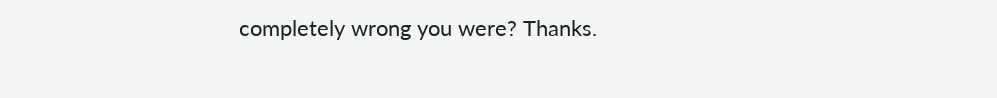completely wrong you were? Thanks.